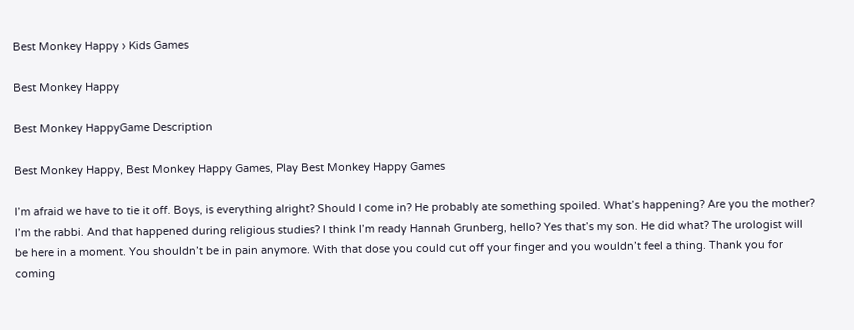Best Monkey Happy › Kids Games

Best Monkey Happy

Best Monkey HappyGame Description

Best Monkey Happy, Best Monkey Happy Games, Play Best Monkey Happy Games

I’m afraid we have to tie it off. Boys, is everything alright? Should I come in? He probably ate something spoiled. What’s happening? Are you the mother? I’m the rabbi. And that happened during religious studies? I think I’m ready Hannah Grunberg, hello? Yes that’s my son. He did what? The urologist will be here in a moment. You shouldn’t be in pain anymore. With that dose you could cut off your finger and you wouldn’t feel a thing. Thank you for coming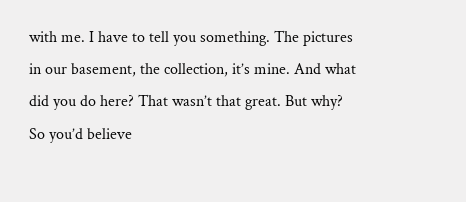with me. I have to tell you something. The pictures in our basement, the collection, it’s mine. And what did you do here? That wasn’t that great. But why? So you’d believe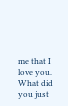me that I love you. What did you just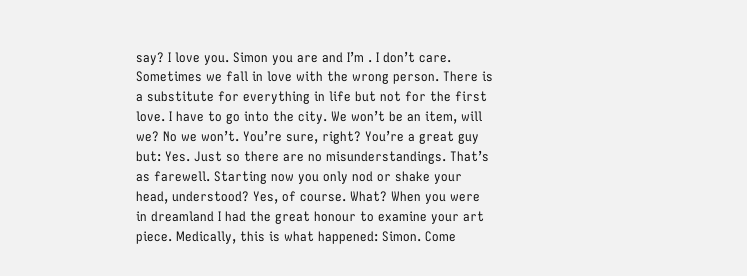say? I love you. Simon you are and I’m . I don’t care. Sometimes we fall in love with the wrong person. There is a substitute for everything in life but not for the first love. I have to go into the city. We won’t be an item, will we? No we won’t. You’re sure, right? You’re a great guy but: Yes. Just so there are no misunderstandings. That’s as farewell. Starting now you only nod or shake your head, understood? Yes, of course. What? When you were in dreamland I had the great honour to examine your art piece. Medically, this is what happened: Simon. Come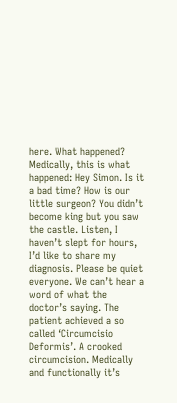here. What happened? Medically, this is what happened: Hey Simon. Is it a bad time? How is our little surgeon? You didn’t become king but you saw the castle. Listen, I haven’t slept for hours, I’d like to share my diagnosis. Please be quiet everyone. We can’t hear a word of what the doctor’s saying. The patient achieved a so called ‘Circumcisio Deformis’. A crooked circumcision. Medically and functionally it’s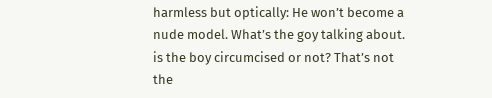harmless but optically: He won’t become a nude model. What’s the goy talking about. is the boy circumcised or not? That’s not the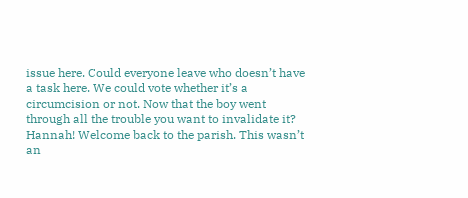issue here. Could everyone leave who doesn’t have a task here. We could vote whether it’s a circumcision or not. Now that the boy went through all the trouble you want to invalidate it? Hannah! Welcome back to the parish. This wasn’t an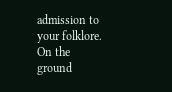admission to your folklore. On the ground